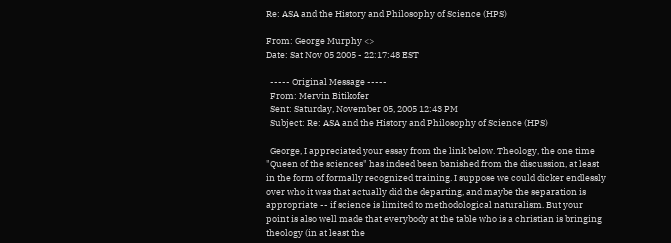Re: ASA and the History and Philosophy of Science (HPS)

From: George Murphy <>
Date: Sat Nov 05 2005 - 22:17:48 EST

  ----- Original Message -----
  From: Mervin Bitikofer
  Sent: Saturday, November 05, 2005 12:43 PM
  Subject: Re: ASA and the History and Philosophy of Science (HPS)

  George, I appreciated your essay from the link below. Theology, the one time "Queen of the sciences" has indeed been banished from the discussion, at least in the form of formally recognized training. I suppose we could dicker endlessly over who it was that actually did the departing, and maybe the separation is appropriate -- if science is limited to methodological naturalism. But your point is also well made that everybody at the table who is a christian is bringing theology (in at least the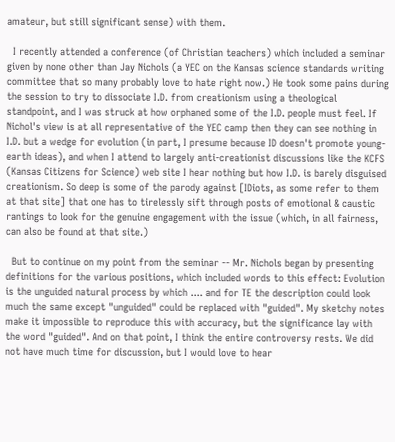amateur, but still significant sense) with them.

  I recently attended a conference (of Christian teachers) which included a seminar given by none other than Jay Nichols (a YEC on the Kansas science standards writing committee that so many probably love to hate right now.) He took some pains during the session to try to dissociate I.D. from creationism using a theological standpoint, and I was struck at how orphaned some of the I.D. people must feel. If Nichol's view is at all representative of the YEC camp then they can see nothing in I.D. but a wedge for evolution (in part, I presume because ID doesn't promote young-earth ideas), and when I attend to largely anti-creationist discussions like the KCFS (Kansas Citizens for Science) web site I hear nothing but how I.D. is barely disguised creationism. So deep is some of the parody against [IDiots, as some refer to them at that site] that one has to tirelessly sift through posts of emotional & caustic rantings to look for the genuine engagement with the issue (which, in all fairness, can also be found at that site.)

  But to continue on my point from the seminar -- Mr. Nichols began by presenting definitions for the various positions, which included words to this effect: Evolution is the unguided natural process by which .... and for TE the description could look much the same except "unguided" could be replaced with "guided". My sketchy notes make it impossible to reproduce this with accuracy, but the significance lay with the word "guided". And on that point, I think the entire controversy rests. We did not have much time for discussion, but I would love to hear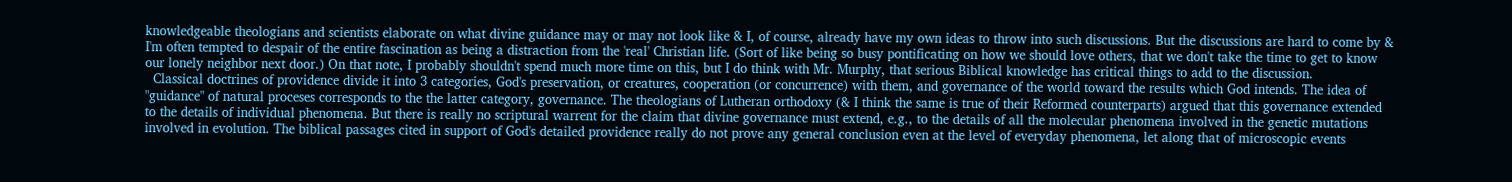knowledgeable theologians and scientists elaborate on what divine guidance may or may not look like & I, of course, already have my own ideas to throw into such discussions. But the discussions are hard to come by & I'm often tempted to despair of the entire fascination as being a distraction from the 'real' Christian life. (Sort of like being so busy pontificating on how we should love others, that we don't take the time to get to know our lonely neighbor next door.) On that note, I probably shouldn't spend much more time on this, but I do think with Mr. Murphy, that serious Biblical knowledge has critical things to add to the discussion.
  Classical doctrines of providence divide it into 3 categories, God's preservation, or creatures, cooperation (or concurrence) with them, and governance of the world toward the results which God intends. The idea of "guidance" of natural proceses corresponds to the the latter category, governance. The theologians of Lutheran orthodoxy (& I think the same is true of their Reformed counterparts) argued that this governance extended to the details of individual phenomena. But there is really no scriptural warrent for the claim that divine governance must extend, e.g., to the details of all the molecular phenomena involved in the genetic mutations involved in evolution. The biblical passages cited in support of God's detailed providence really do not prove any general conclusion even at the level of everyday phenomena, let along that of microscopic events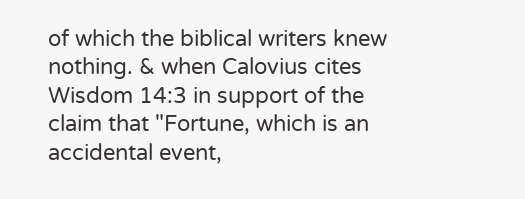of which the biblical writers knew nothing. & when Calovius cites Wisdom 14:3 in support of the claim that "Fortune, which is an accidental event,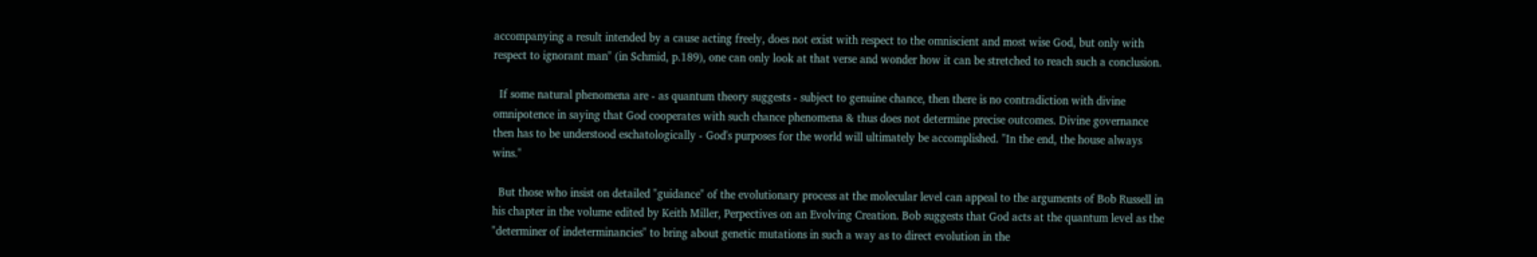accompanying a result intended by a cause acting freely, does not exist with respect to the omniscient and most wise God, but only with respect to ignorant man" (in Schmid, p.189), one can only look at that verse and wonder how it can be stretched to reach such a conclusion.

  If some natural phenomena are - as quantum theory suggests - subject to genuine chance, then there is no contradiction with divine omnipotence in saying that God cooperates with such chance phenomena & thus does not determine precise outcomes. Divine governance then has to be understood eschatologically - God's purposes for the world will ultimately be accomplished. "In the end, the house always wins."

  But those who insist on detailed "guidance" of the evolutionary process at the molecular level can appeal to the arguments of Bob Russell in his chapter in the volume edited by Keith Miller, Perpectives on an Evolving Creation. Bob suggests that God acts at the quantum level as the "determiner of indeterminancies" to bring about genetic mutations in such a way as to direct evolution in the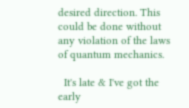desired direction. This could be done without any violation of the laws of quantum mechanics.

  It's late & I've got the early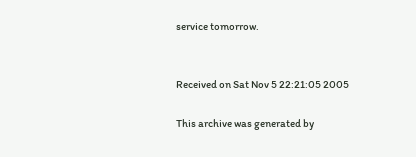service tomorrow.


Received on Sat Nov 5 22:21:05 2005

This archive was generated by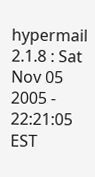hypermail 2.1.8 : Sat Nov 05 2005 - 22:21:05 EST